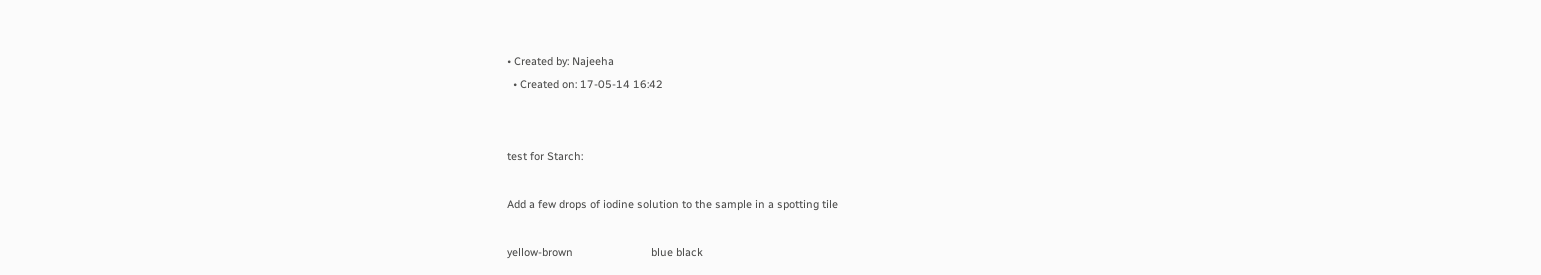• Created by: Najeeha
  • Created on: 17-05-14 16:42


test for Starch:

Add a few drops of iodine solution to the sample in a spotting tile

yellow-brown                          blue black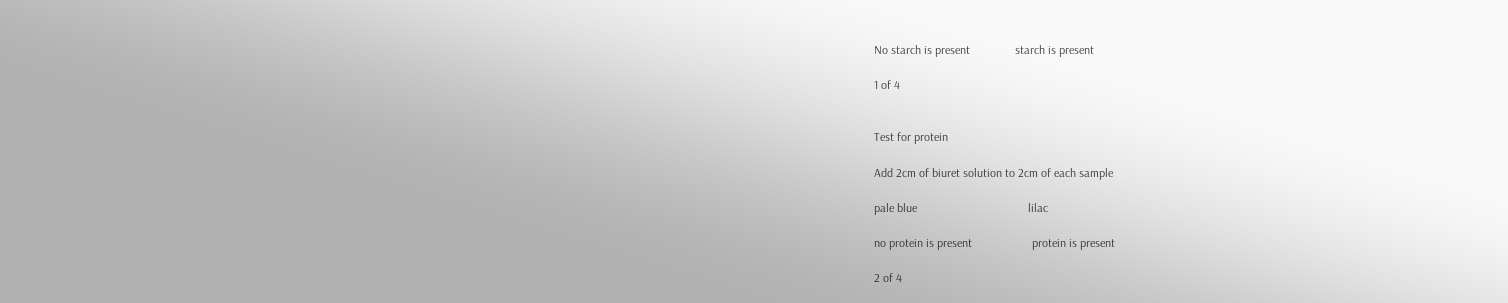No starch is present               starch is present

1 of 4


Test for protein

Add 2cm of biuret solution to 2cm of each sample

pale blue                                     lilac

no protein is present                    protein is present

2 of 4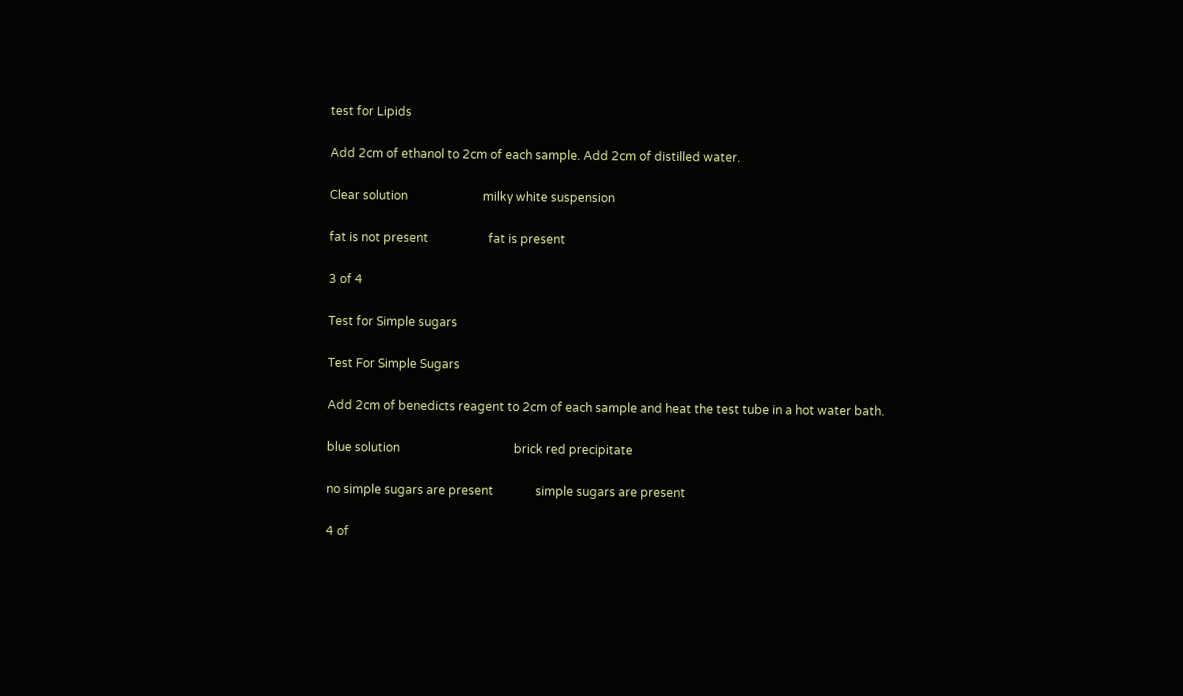test for Lipids

Add 2cm of ethanol to 2cm of each sample. Add 2cm of distilled water.

Clear solution                         milky white suspension

fat is not present                    fat is present

3 of 4

Test for Simple sugars

Test For Simple Sugars

Add 2cm of benedicts reagent to 2cm of each sample and heat the test tube in a hot water bath.

blue solution                                      brick red precipitate

no simple sugars are present              simple sugars are present

4 of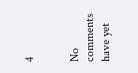4


No comments have yet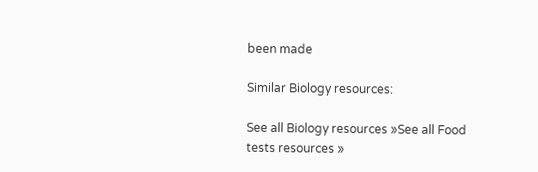been made

Similar Biology resources:

See all Biology resources »See all Food tests resources »